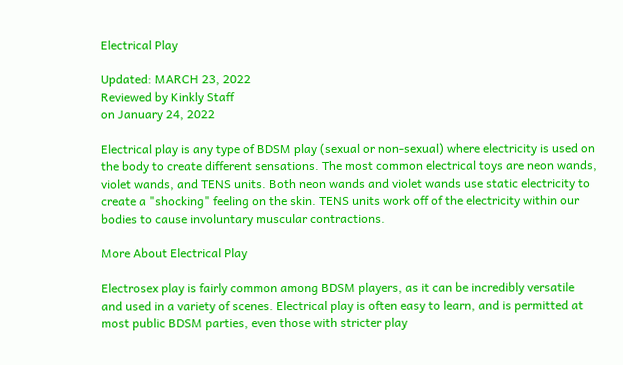Electrical Play

Updated: MARCH 23, 2022
Reviewed by Kinkly Staff
on January 24, 2022

Electrical play is any type of BDSM play (sexual or non-sexual) where electricity is used on the body to create different sensations. The most common electrical toys are neon wands, violet wands, and TENS units. Both neon wands and violet wands use static electricity to create a "shocking" feeling on the skin. TENS units work off of the electricity within our bodies to cause involuntary muscular contractions.

More About Electrical Play

Electrosex play is fairly common among BDSM players, as it can be incredibly versatile and used in a variety of scenes. Electrical play is often easy to learn, and is permitted at most public BDSM parties, even those with stricter play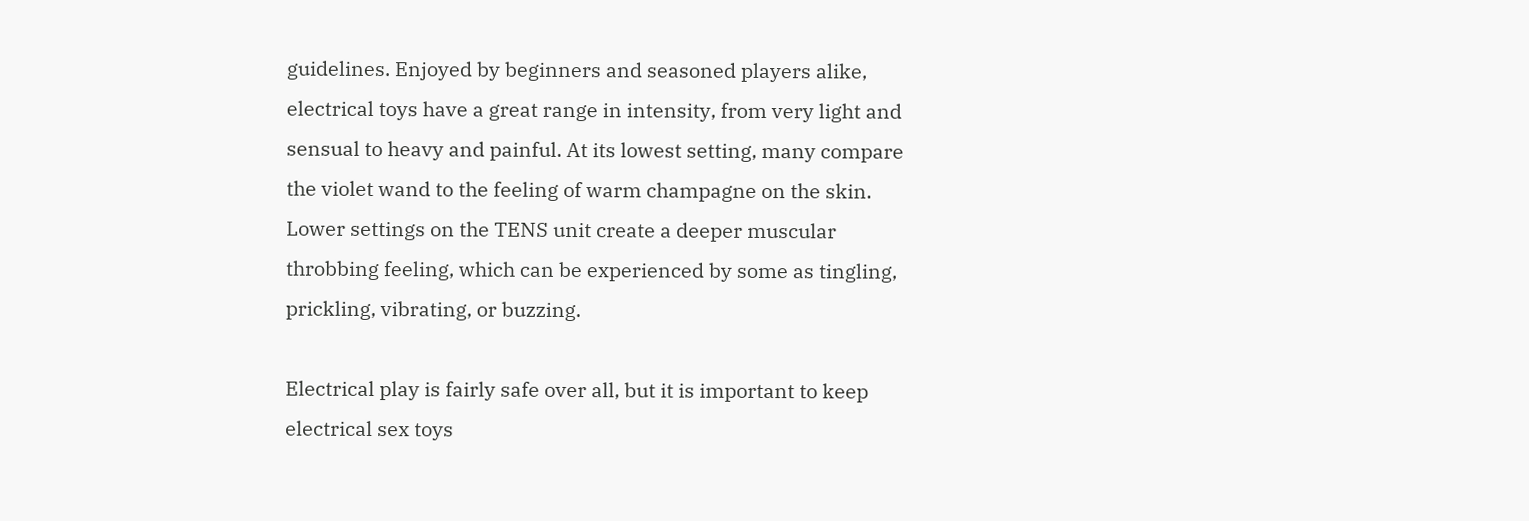guidelines. Enjoyed by beginners and seasoned players alike, electrical toys have a great range in intensity, from very light and sensual to heavy and painful. At its lowest setting, many compare the violet wand to the feeling of warm champagne on the skin. Lower settings on the TENS unit create a deeper muscular throbbing feeling, which can be experienced by some as tingling, prickling, vibrating, or buzzing.

Electrical play is fairly safe over all, but it is important to keep electrical sex toys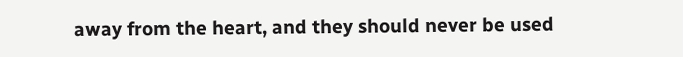away from the heart, and they should never be used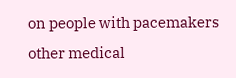on people with pacemakers other medical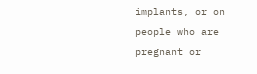implants, or on people who are pregnant or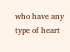who have any type of heart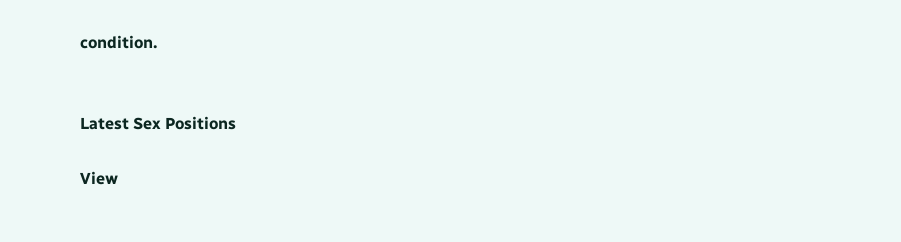condition.


Latest Sex Positions

View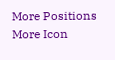More Positions More Icon